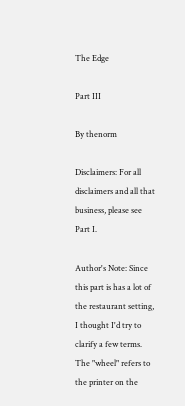The Edge

Part III

By thenorm

Disclaimers: For all disclaimers and all that business, please see Part I.

Author's Note: Since this part is has a lot of the restaurant setting, I thought I'd try to clarify a few terms. The "wheel" refers to the printer on the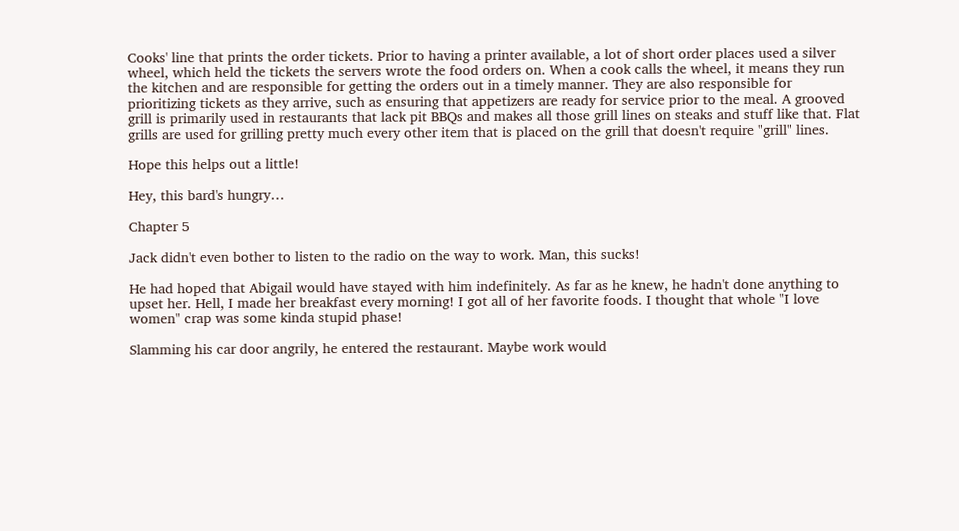Cooks' line that prints the order tickets. Prior to having a printer available, a lot of short order places used a silver wheel, which held the tickets the servers wrote the food orders on. When a cook calls the wheel, it means they run the kitchen and are responsible for getting the orders out in a timely manner. They are also responsible for prioritizing tickets as they arrive, such as ensuring that appetizers are ready for service prior to the meal. A grooved grill is primarily used in restaurants that lack pit BBQs and makes all those grill lines on steaks and stuff like that. Flat grills are used for grilling pretty much every other item that is placed on the grill that doesn't require "grill" lines.

Hope this helps out a little!

Hey, this bard's hungry…

Chapter 5

Jack didn't even bother to listen to the radio on the way to work. Man, this sucks!

He had hoped that Abigail would have stayed with him indefinitely. As far as he knew, he hadn't done anything to upset her. Hell, I made her breakfast every morning! I got all of her favorite foods. I thought that whole "I love women" crap was some kinda stupid phase!

Slamming his car door angrily, he entered the restaurant. Maybe work would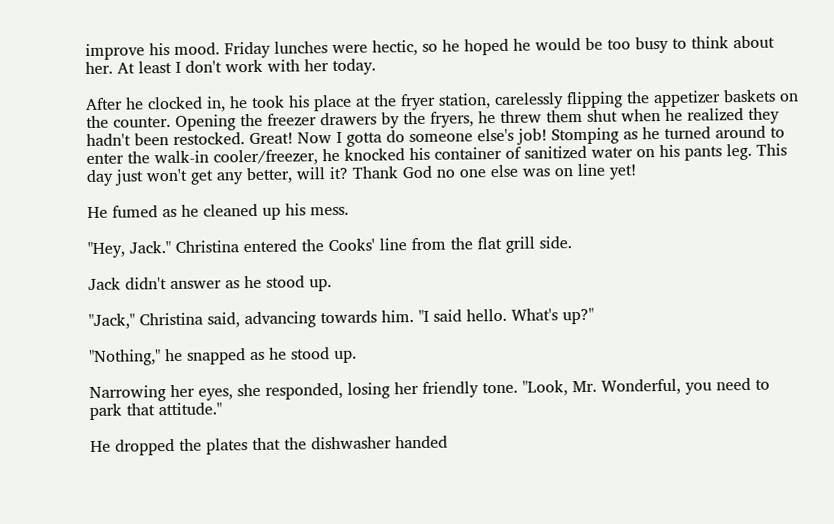improve his mood. Friday lunches were hectic, so he hoped he would be too busy to think about her. At least I don't work with her today.

After he clocked in, he took his place at the fryer station, carelessly flipping the appetizer baskets on the counter. Opening the freezer drawers by the fryers, he threw them shut when he realized they hadn't been restocked. Great! Now I gotta do someone else's job! Stomping as he turned around to enter the walk-in cooler/freezer, he knocked his container of sanitized water on his pants leg. This day just won't get any better, will it? Thank God no one else was on line yet!

He fumed as he cleaned up his mess.

"Hey, Jack." Christina entered the Cooks' line from the flat grill side.

Jack didn't answer as he stood up.

"Jack," Christina said, advancing towards him. "I said hello. What's up?"

"Nothing," he snapped as he stood up.

Narrowing her eyes, she responded, losing her friendly tone. "Look, Mr. Wonderful, you need to park that attitude."

He dropped the plates that the dishwasher handed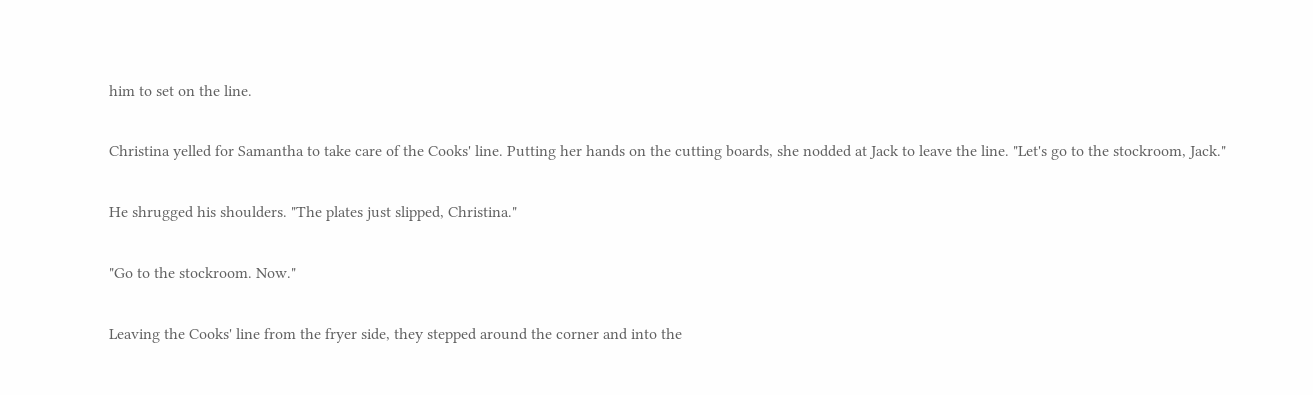him to set on the line.

Christina yelled for Samantha to take care of the Cooks' line. Putting her hands on the cutting boards, she nodded at Jack to leave the line. "Let's go to the stockroom, Jack."

He shrugged his shoulders. "The plates just slipped, Christina."

"Go to the stockroom. Now."

Leaving the Cooks' line from the fryer side, they stepped around the corner and into the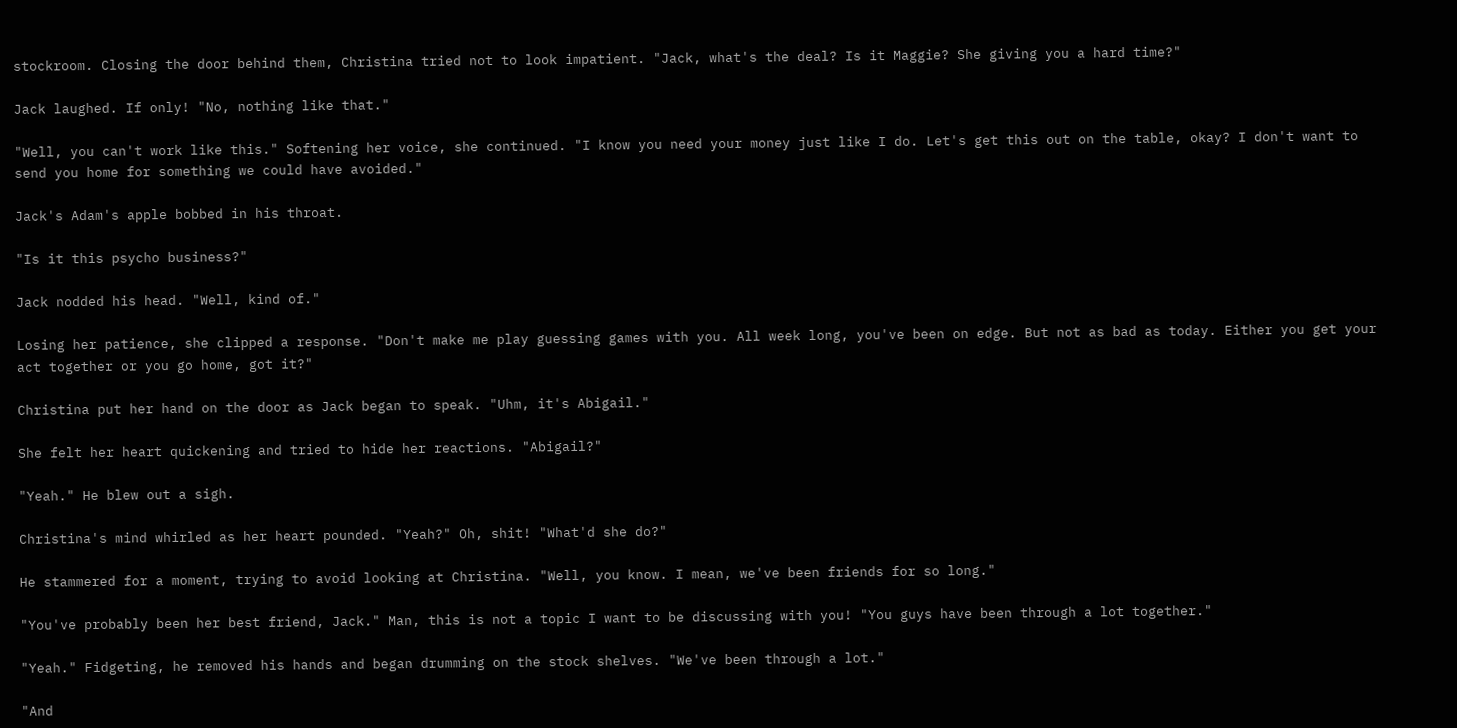stockroom. Closing the door behind them, Christina tried not to look impatient. "Jack, what's the deal? Is it Maggie? She giving you a hard time?"

Jack laughed. If only! "No, nothing like that."

"Well, you can't work like this." Softening her voice, she continued. "I know you need your money just like I do. Let's get this out on the table, okay? I don't want to send you home for something we could have avoided."

Jack's Adam's apple bobbed in his throat.

"Is it this psycho business?"

Jack nodded his head. "Well, kind of."

Losing her patience, she clipped a response. "Don't make me play guessing games with you. All week long, you've been on edge. But not as bad as today. Either you get your act together or you go home, got it?"

Christina put her hand on the door as Jack began to speak. "Uhm, it's Abigail."

She felt her heart quickening and tried to hide her reactions. "Abigail?"

"Yeah." He blew out a sigh.

Christina's mind whirled as her heart pounded. "Yeah?" Oh, shit! "What'd she do?"

He stammered for a moment, trying to avoid looking at Christina. "Well, you know. I mean, we've been friends for so long."

"You've probably been her best friend, Jack." Man, this is not a topic I want to be discussing with you! "You guys have been through a lot together."

"Yeah." Fidgeting, he removed his hands and began drumming on the stock shelves. "We've been through a lot."

"And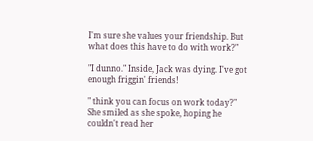I'm sure she values your friendship. But what does this have to do with work?"

"I dunno." Inside, Jack was dying. I've got enough friggin' friends!

" think you can focus on work today?" She smiled as she spoke, hoping he couldn't read her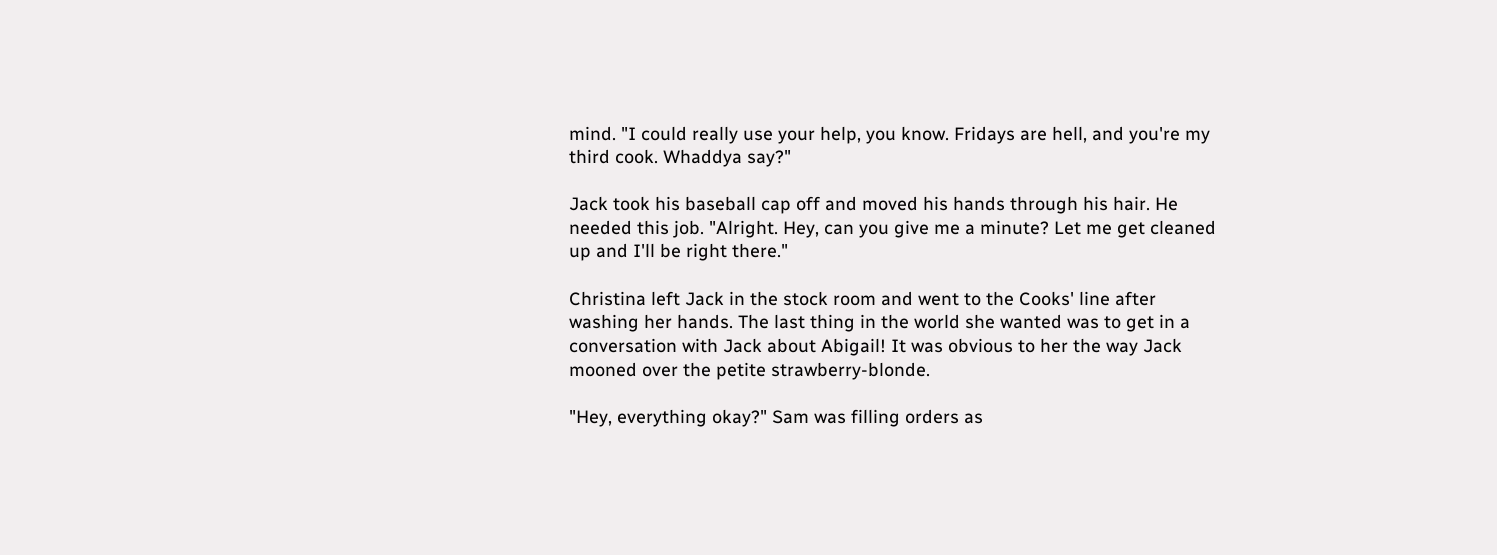mind. "I could really use your help, you know. Fridays are hell, and you're my third cook. Whaddya say?"

Jack took his baseball cap off and moved his hands through his hair. He needed this job. "Alright. Hey, can you give me a minute? Let me get cleaned up and I'll be right there."

Christina left Jack in the stock room and went to the Cooks' line after washing her hands. The last thing in the world she wanted was to get in a conversation with Jack about Abigail! It was obvious to her the way Jack mooned over the petite strawberry-blonde.

"Hey, everything okay?" Sam was filling orders as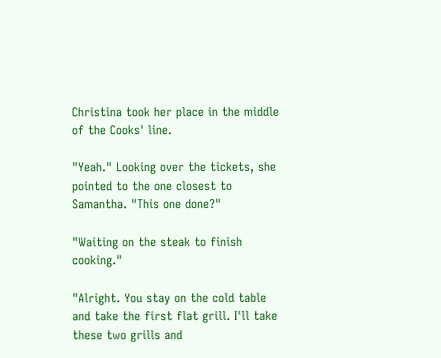Christina took her place in the middle of the Cooks' line.

"Yeah." Looking over the tickets, she pointed to the one closest to Samantha. "This one done?"

"Waiting on the steak to finish cooking."

"Alright. You stay on the cold table and take the first flat grill. I'll take these two grills and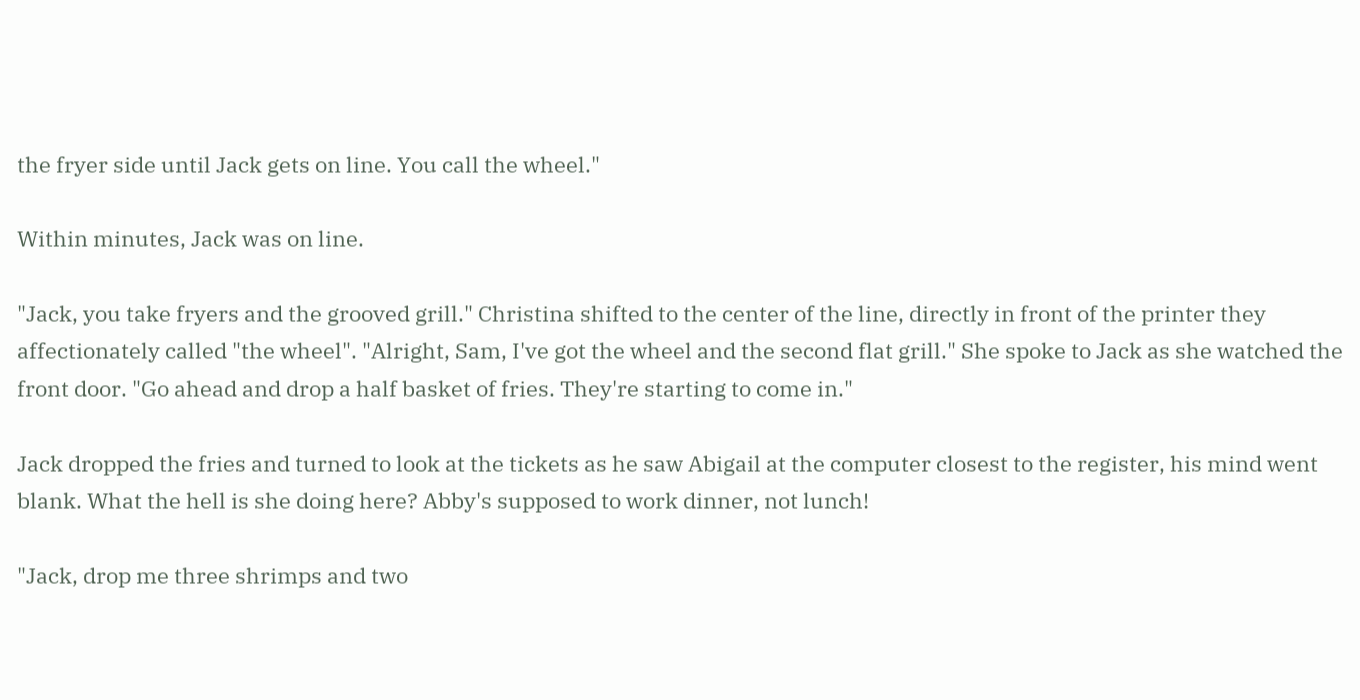the fryer side until Jack gets on line. You call the wheel."

Within minutes, Jack was on line.

"Jack, you take fryers and the grooved grill." Christina shifted to the center of the line, directly in front of the printer they affectionately called "the wheel". "Alright, Sam, I've got the wheel and the second flat grill." She spoke to Jack as she watched the front door. "Go ahead and drop a half basket of fries. They're starting to come in."

Jack dropped the fries and turned to look at the tickets as he saw Abigail at the computer closest to the register, his mind went blank. What the hell is she doing here? Abby's supposed to work dinner, not lunch!

"Jack, drop me three shrimps and two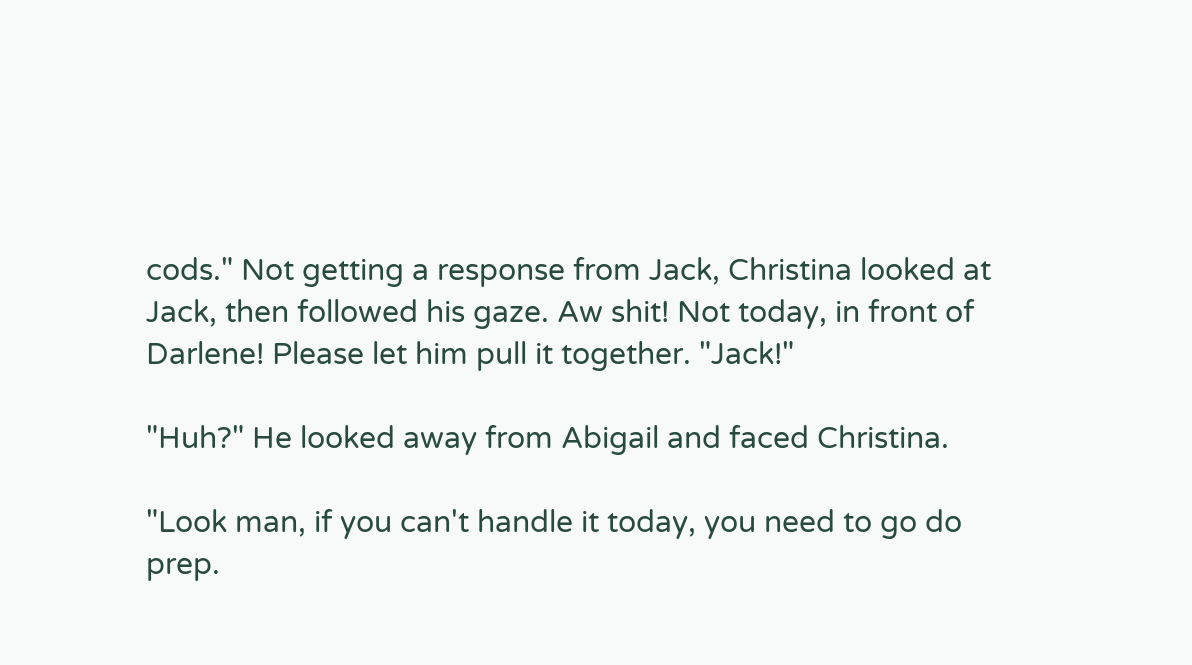cods." Not getting a response from Jack, Christina looked at Jack, then followed his gaze. Aw shit! Not today, in front of Darlene! Please let him pull it together. "Jack!"

"Huh?" He looked away from Abigail and faced Christina.

"Look man, if you can't handle it today, you need to go do prep.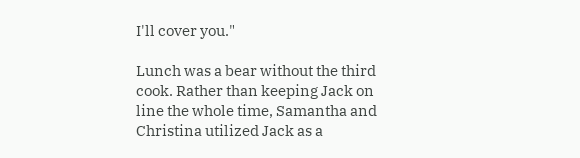I'll cover you."

Lunch was a bear without the third cook. Rather than keeping Jack on line the whole time, Samantha and Christina utilized Jack as a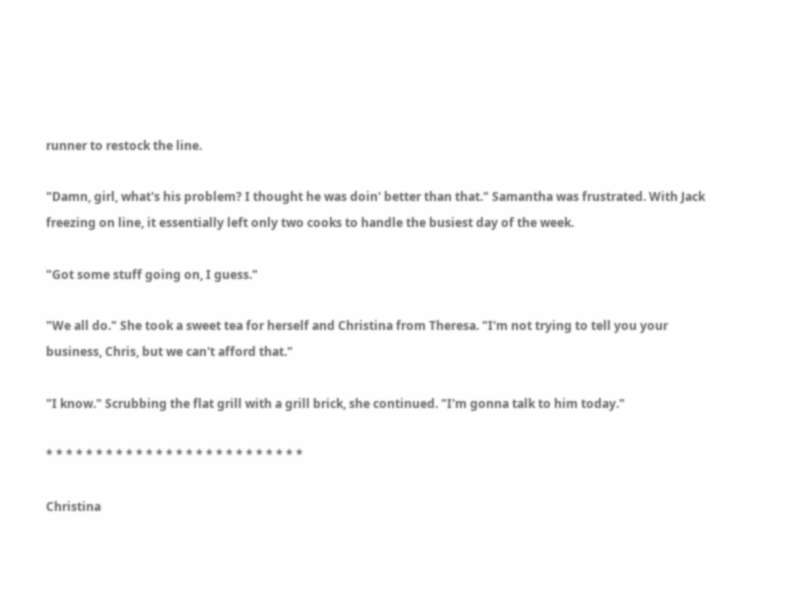runner to restock the line.

"Damn, girl, what's his problem? I thought he was doin' better than that." Samantha was frustrated. With Jack freezing on line, it essentially left only two cooks to handle the busiest day of the week.

"Got some stuff going on, I guess."

"We all do." She took a sweet tea for herself and Christina from Theresa. "I'm not trying to tell you your business, Chris, but we can't afford that."

"I know." Scrubbing the flat grill with a grill brick, she continued. "I'm gonna talk to him today."

* * * * * * * * * * * * * * * * * * * * * * * * * *

Christina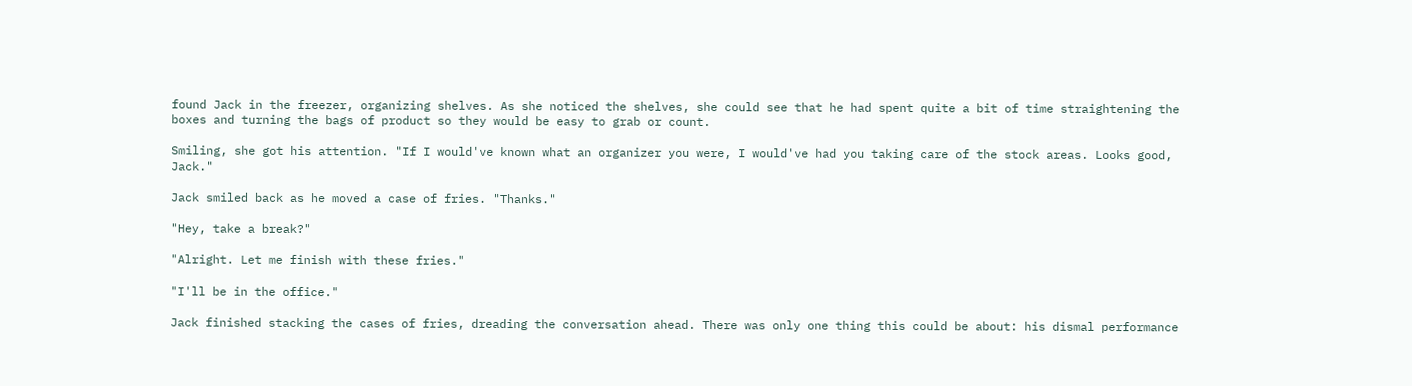found Jack in the freezer, organizing shelves. As she noticed the shelves, she could see that he had spent quite a bit of time straightening the boxes and turning the bags of product so they would be easy to grab or count.

Smiling, she got his attention. "If I would've known what an organizer you were, I would've had you taking care of the stock areas. Looks good, Jack."

Jack smiled back as he moved a case of fries. "Thanks."

"Hey, take a break?"

"Alright. Let me finish with these fries."

"I'll be in the office."

Jack finished stacking the cases of fries, dreading the conversation ahead. There was only one thing this could be about: his dismal performance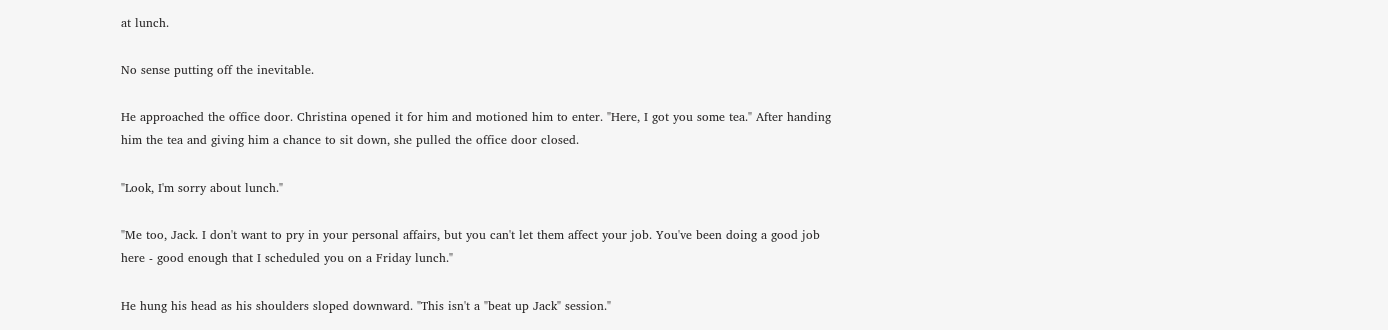at lunch.

No sense putting off the inevitable.

He approached the office door. Christina opened it for him and motioned him to enter. "Here, I got you some tea." After handing him the tea and giving him a chance to sit down, she pulled the office door closed.

"Look, I'm sorry about lunch."

"Me too, Jack. I don't want to pry in your personal affairs, but you can't let them affect your job. You've been doing a good job here - good enough that I scheduled you on a Friday lunch."

He hung his head as his shoulders sloped downward. "This isn't a "beat up Jack" session."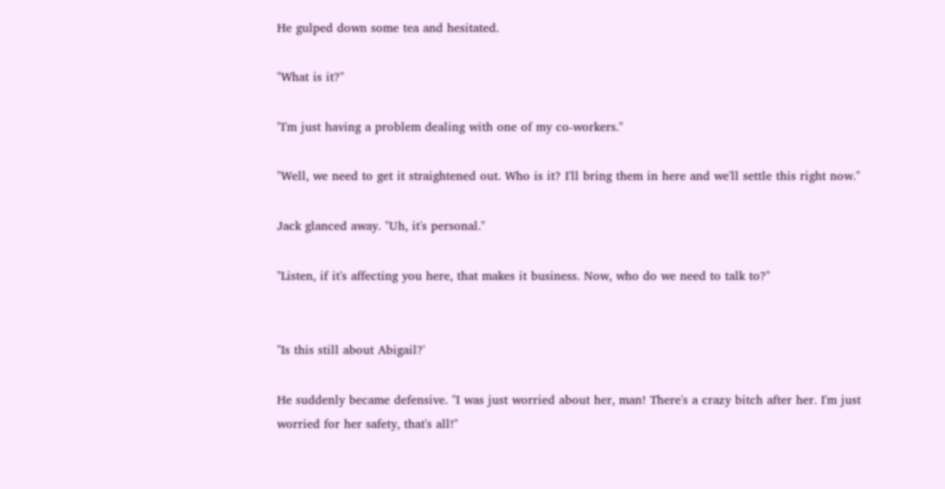He gulped down some tea and hesitated.

"What is it?"

"I'm just having a problem dealing with one of my co-workers."

"Well, we need to get it straightened out. Who is it? I'll bring them in here and we'll settle this right now."

Jack glanced away. "Uh, it's personal."

"Listen, if it's affecting you here, that makes it business. Now, who do we need to talk to?"


"Is this still about Abigail?'

He suddenly became defensive. "I was just worried about her, man! There's a crazy bitch after her. I'm just worried for her safety, that's all!"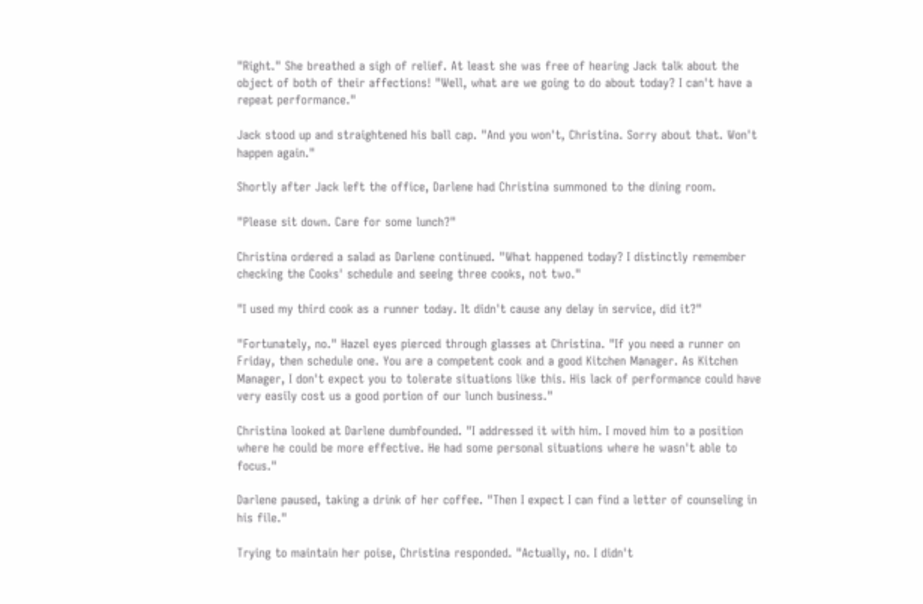"Right." She breathed a sigh of relief. At least she was free of hearing Jack talk about the object of both of their affections! "Well, what are we going to do about today? I can't have a repeat performance."

Jack stood up and straightened his ball cap. "And you won't, Christina. Sorry about that. Won't happen again."

Shortly after Jack left the office, Darlene had Christina summoned to the dining room.

"Please sit down. Care for some lunch?"

Christina ordered a salad as Darlene continued. "What happened today? I distinctly remember checking the Cooks' schedule and seeing three cooks, not two."

"I used my third cook as a runner today. It didn't cause any delay in service, did it?"

"Fortunately, no." Hazel eyes pierced through glasses at Christina. "If you need a runner on Friday, then schedule one. You are a competent cook and a good Kitchen Manager. As Kitchen Manager, I don't expect you to tolerate situations like this. His lack of performance could have very easily cost us a good portion of our lunch business."

Christina looked at Darlene dumbfounded. "I addressed it with him. I moved him to a position where he could be more effective. He had some personal situations where he wasn't able to focus."

Darlene paused, taking a drink of her coffee. "Then I expect I can find a letter of counseling in his file."

Trying to maintain her poise, Christina responded. "Actually, no. I didn't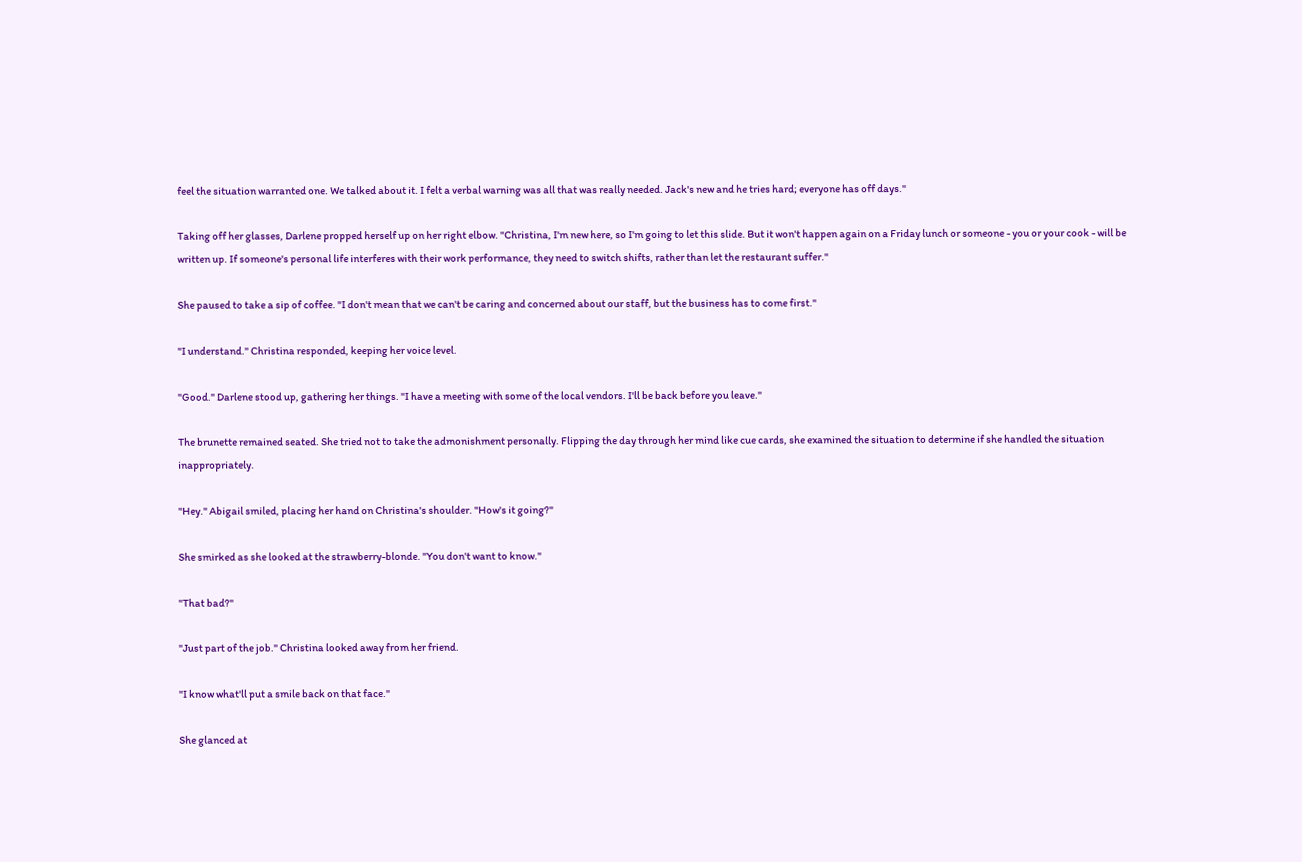feel the situation warranted one. We talked about it. I felt a verbal warning was all that was really needed. Jack's new and he tries hard; everyone has off days."

Taking off her glasses, Darlene propped herself up on her right elbow. "Christina, I'm new here, so I'm going to let this slide. But it won't happen again on a Friday lunch or someone - you or your cook - will be written up. If someone's personal life interferes with their work performance, they need to switch shifts, rather than let the restaurant suffer."

She paused to take a sip of coffee. "I don't mean that we can't be caring and concerned about our staff, but the business has to come first."

"I understand." Christina responded, keeping her voice level.

"Good." Darlene stood up, gathering her things. "I have a meeting with some of the local vendors. I'll be back before you leave."

The brunette remained seated. She tried not to take the admonishment personally. Flipping the day through her mind like cue cards, she examined the situation to determine if she handled the situation inappropriately.

"Hey." Abigail smiled, placing her hand on Christina's shoulder. "How's it going?"

She smirked as she looked at the strawberry-blonde. "You don't want to know."

"That bad?"

"Just part of the job." Christina looked away from her friend.

"I know what'll put a smile back on that face."

She glanced at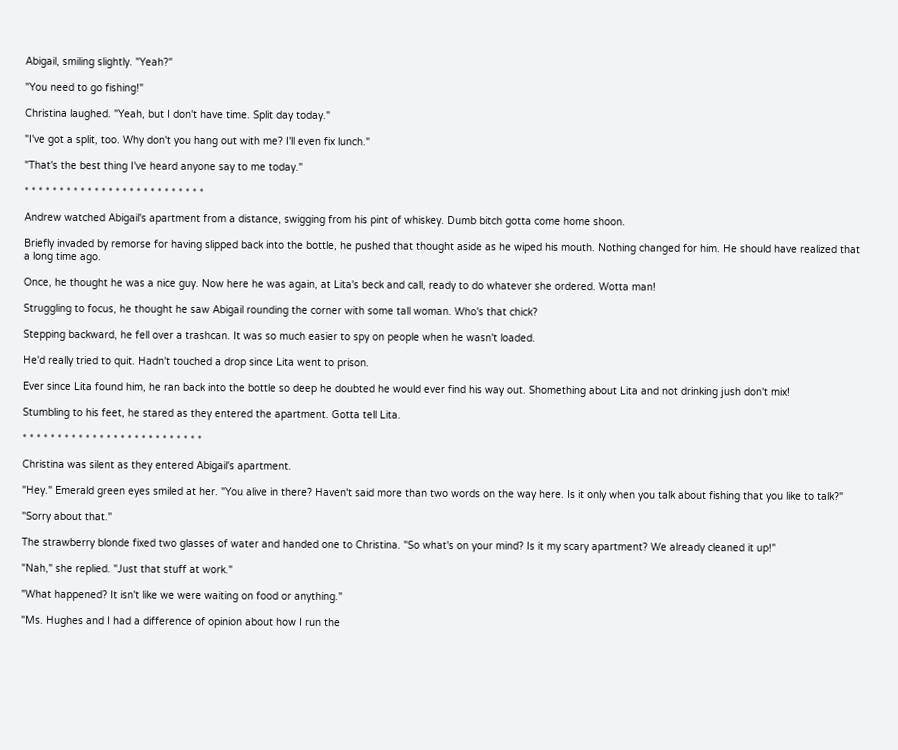Abigail, smiling slightly. "Yeah?"

"You need to go fishing!"

Christina laughed. "Yeah, but I don't have time. Split day today."

"I've got a split, too. Why don't you hang out with me? I'll even fix lunch."

"That's the best thing I've heard anyone say to me today."

* * * * * * * * * * * * * * * * * * * * * * * * * *

Andrew watched Abigail's apartment from a distance, swigging from his pint of whiskey. Dumb bitch gotta come home shoon.

Briefly invaded by remorse for having slipped back into the bottle, he pushed that thought aside as he wiped his mouth. Nothing changed for him. He should have realized that a long time ago.

Once, he thought he was a nice guy. Now here he was again, at Lita's beck and call, ready to do whatever she ordered. Wotta man!

Struggling to focus, he thought he saw Abigail rounding the corner with some tall woman. Who's that chick?

Stepping backward, he fell over a trashcan. It was so much easier to spy on people when he wasn't loaded.

He'd really tried to quit. Hadn't touched a drop since Lita went to prison.

Ever since Lita found him, he ran back into the bottle so deep he doubted he would ever find his way out. Shomething about Lita and not drinking jush don't mix!

Stumbling to his feet, he stared as they entered the apartment. Gotta tell Lita.

* * * * * * * * * * * * * * * * * * * * * * * * * *

Christina was silent as they entered Abigail's apartment.

"Hey." Emerald green eyes smiled at her. "You alive in there? Haven't said more than two words on the way here. Is it only when you talk about fishing that you like to talk?"

"Sorry about that."

The strawberry blonde fixed two glasses of water and handed one to Christina. "So what's on your mind? Is it my scary apartment? We already cleaned it up!"

"Nah," she replied. "Just that stuff at work."

"What happened? It isn't like we were waiting on food or anything."

"Ms. Hughes and I had a difference of opinion about how I run the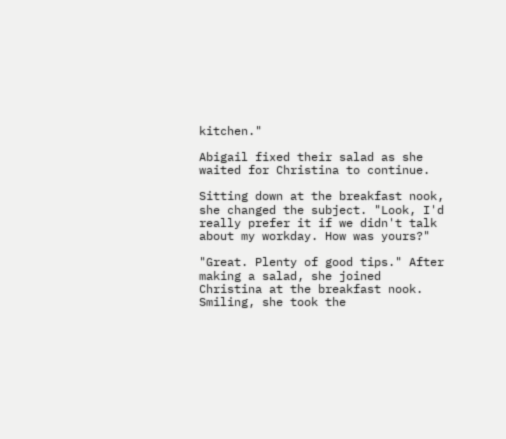kitchen."

Abigail fixed their salad as she waited for Christina to continue.

Sitting down at the breakfast nook, she changed the subject. "Look, I'd really prefer it if we didn't talk about my workday. How was yours?"

"Great. Plenty of good tips." After making a salad, she joined Christina at the breakfast nook. Smiling, she took the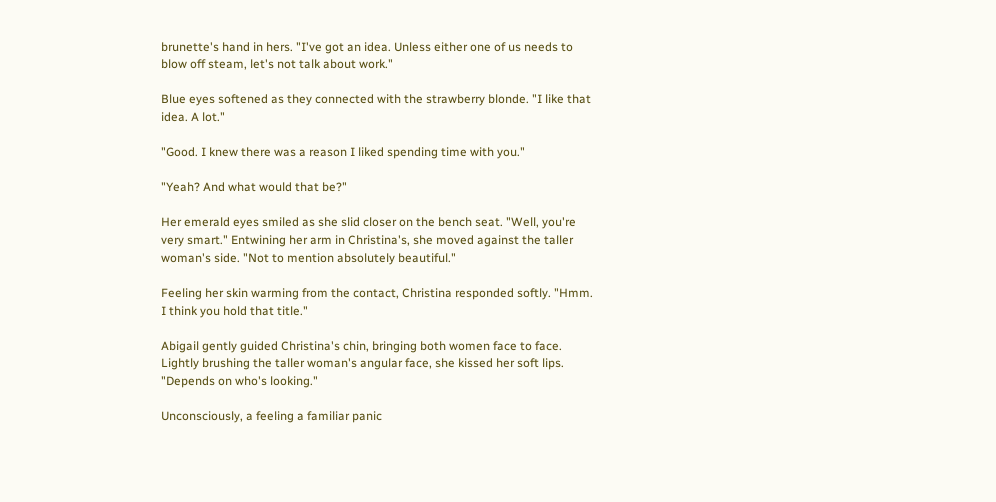brunette's hand in hers. "I've got an idea. Unless either one of us needs to blow off steam, let's not talk about work."

Blue eyes softened as they connected with the strawberry blonde. "I like that idea. A lot."

"Good. I knew there was a reason I liked spending time with you."

"Yeah? And what would that be?"

Her emerald eyes smiled as she slid closer on the bench seat. "Well, you're very smart." Entwining her arm in Christina's, she moved against the taller woman's side. "Not to mention absolutely beautiful."

Feeling her skin warming from the contact, Christina responded softly. "Hmm. I think you hold that title."

Abigail gently guided Christina's chin, bringing both women face to face. Lightly brushing the taller woman's angular face, she kissed her soft lips. "Depends on who's looking."

Unconsciously, a feeling a familiar panic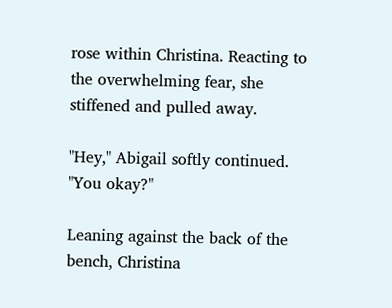rose within Christina. Reacting to the overwhelming fear, she stiffened and pulled away.

"Hey," Abigail softly continued. "You okay?"

Leaning against the back of the bench, Christina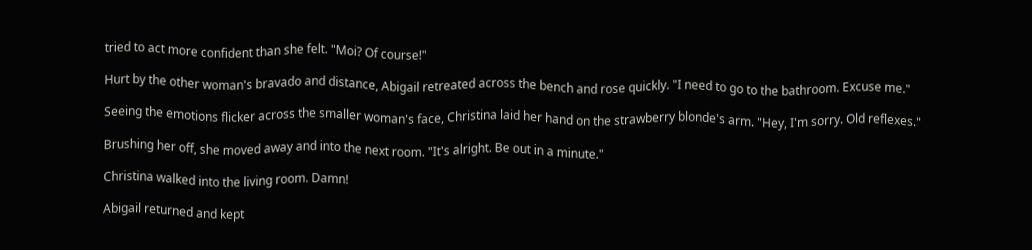tried to act more confident than she felt. "Moi? Of course!"

Hurt by the other woman's bravado and distance, Abigail retreated across the bench and rose quickly. "I need to go to the bathroom. Excuse me."

Seeing the emotions flicker across the smaller woman's face, Christina laid her hand on the strawberry blonde's arm. "Hey, I'm sorry. Old reflexes."

Brushing her off, she moved away and into the next room. "It's alright. Be out in a minute."

Christina walked into the living room. Damn!

Abigail returned and kept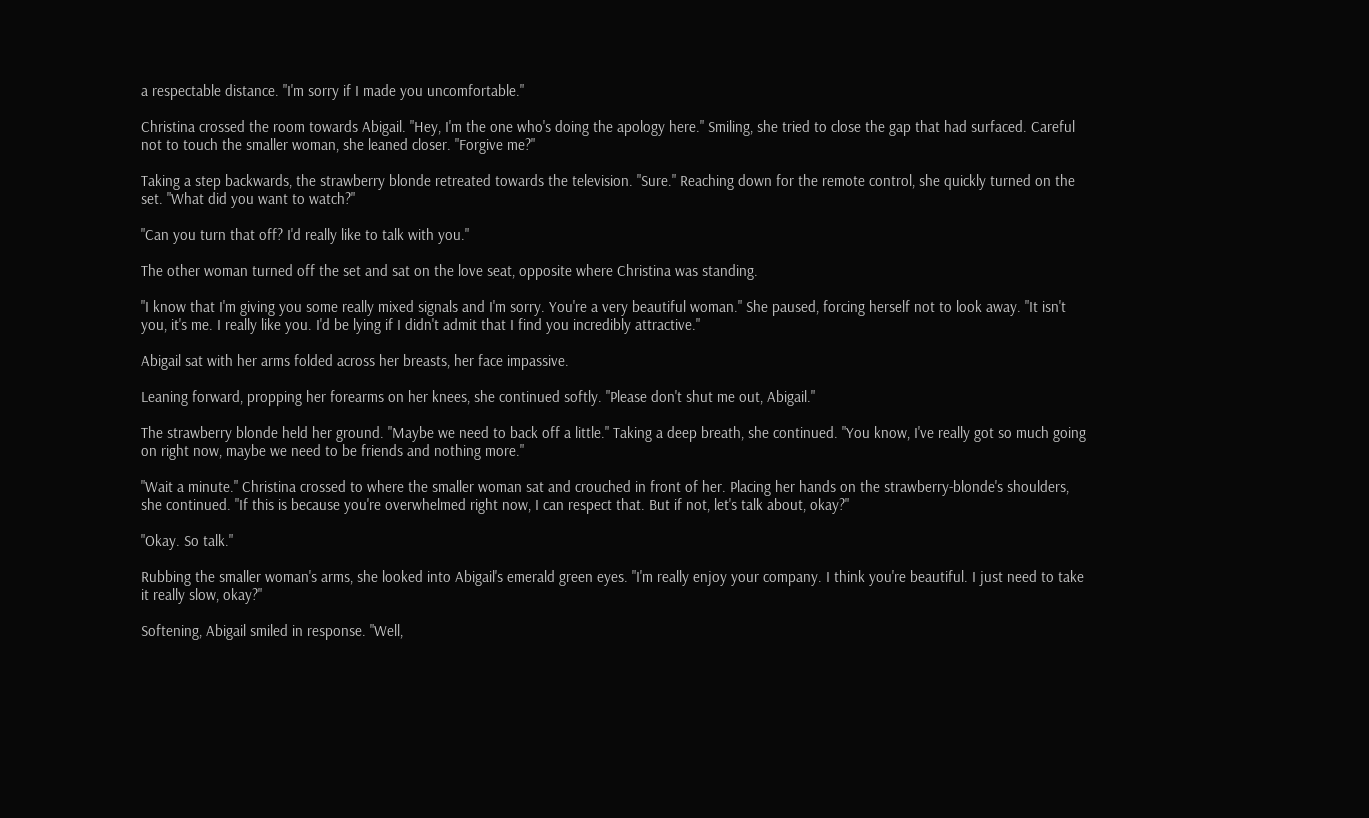a respectable distance. "I'm sorry if I made you uncomfortable."

Christina crossed the room towards Abigail. "Hey, I'm the one who's doing the apology here." Smiling, she tried to close the gap that had surfaced. Careful not to touch the smaller woman, she leaned closer. "Forgive me?"

Taking a step backwards, the strawberry blonde retreated towards the television. "Sure." Reaching down for the remote control, she quickly turned on the set. "What did you want to watch?"

"Can you turn that off? I'd really like to talk with you."

The other woman turned off the set and sat on the love seat, opposite where Christina was standing.

"I know that I'm giving you some really mixed signals and I'm sorry. You're a very beautiful woman." She paused, forcing herself not to look away. "It isn't you, it's me. I really like you. I'd be lying if I didn't admit that I find you incredibly attractive."

Abigail sat with her arms folded across her breasts, her face impassive.

Leaning forward, propping her forearms on her knees, she continued softly. "Please don't shut me out, Abigail."

The strawberry blonde held her ground. "Maybe we need to back off a little." Taking a deep breath, she continued. "You know, I've really got so much going on right now, maybe we need to be friends and nothing more."

"Wait a minute." Christina crossed to where the smaller woman sat and crouched in front of her. Placing her hands on the strawberry-blonde's shoulders, she continued. "If this is because you're overwhelmed right now, I can respect that. But if not, let's talk about, okay?"

"Okay. So talk."

Rubbing the smaller woman's arms, she looked into Abigail's emerald green eyes. "I'm really enjoy your company. I think you're beautiful. I just need to take it really slow, okay?"

Softening, Abigail smiled in response. "Well,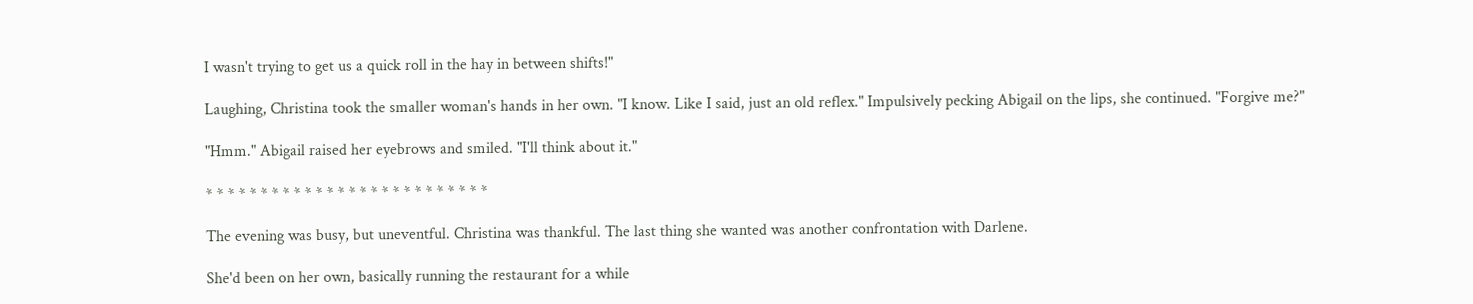I wasn't trying to get us a quick roll in the hay in between shifts!"

Laughing, Christina took the smaller woman's hands in her own. "I know. Like I said, just an old reflex." Impulsively pecking Abigail on the lips, she continued. "Forgive me?"

"Hmm." Abigail raised her eyebrows and smiled. "I'll think about it."

* * * * * * * * * * * * * * * * * * * * * * * * * *

The evening was busy, but uneventful. Christina was thankful. The last thing she wanted was another confrontation with Darlene.

She'd been on her own, basically running the restaurant for a while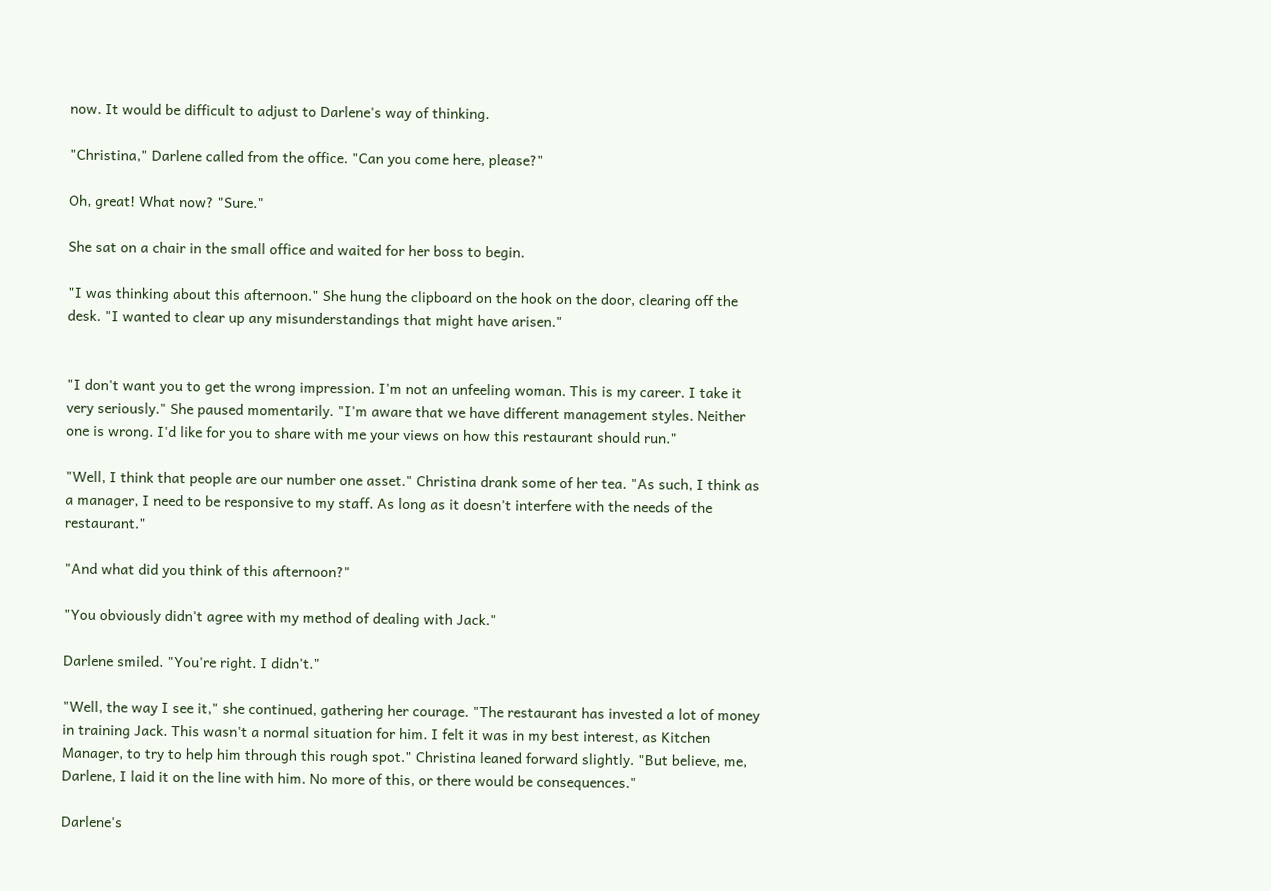now. It would be difficult to adjust to Darlene's way of thinking.

"Christina," Darlene called from the office. "Can you come here, please?"

Oh, great! What now? "Sure."

She sat on a chair in the small office and waited for her boss to begin.

"I was thinking about this afternoon." She hung the clipboard on the hook on the door, clearing off the desk. "I wanted to clear up any misunderstandings that might have arisen."


"I don't want you to get the wrong impression. I'm not an unfeeling woman. This is my career. I take it very seriously." She paused momentarily. "I'm aware that we have different management styles. Neither one is wrong. I'd like for you to share with me your views on how this restaurant should run."

"Well, I think that people are our number one asset." Christina drank some of her tea. "As such, I think as a manager, I need to be responsive to my staff. As long as it doesn't interfere with the needs of the restaurant."

"And what did you think of this afternoon?"

"You obviously didn't agree with my method of dealing with Jack."

Darlene smiled. "You're right. I didn't."

"Well, the way I see it," she continued, gathering her courage. "The restaurant has invested a lot of money in training Jack. This wasn't a normal situation for him. I felt it was in my best interest, as Kitchen Manager, to try to help him through this rough spot." Christina leaned forward slightly. "But believe, me, Darlene, I laid it on the line with him. No more of this, or there would be consequences."

Darlene's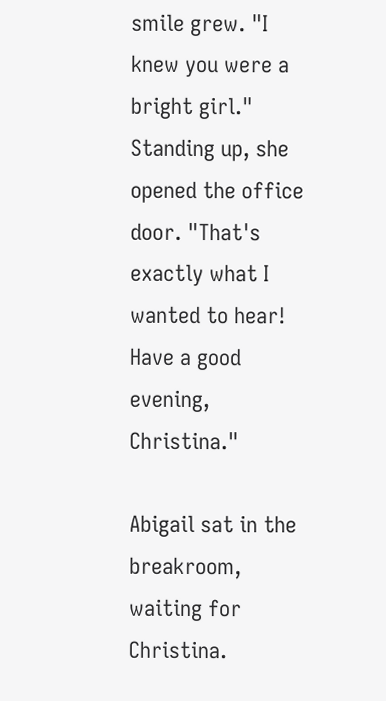smile grew. "I knew you were a bright girl." Standing up, she opened the office door. "That's exactly what I wanted to hear! Have a good evening, Christina."

Abigail sat in the breakroom, waiting for Christina.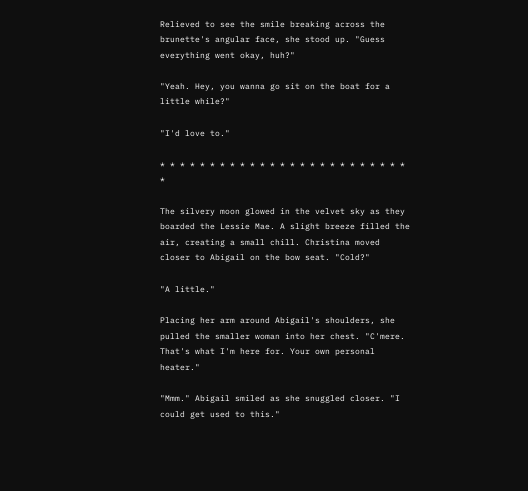Relieved to see the smile breaking across the brunette's angular face, she stood up. "Guess everything went okay, huh?"

"Yeah. Hey, you wanna go sit on the boat for a little while?"

"I'd love to."

* * * * * * * * * * * * * * * * * * * * * * * * * *

The silvery moon glowed in the velvet sky as they boarded the Lessie Mae. A slight breeze filled the air, creating a small chill. Christina moved closer to Abigail on the bow seat. "Cold?"

"A little."

Placing her arm around Abigail's shoulders, she pulled the smaller woman into her chest. "C'mere. That's what I'm here for. Your own personal heater."

"Mmm." Abigail smiled as she snuggled closer. "I could get used to this."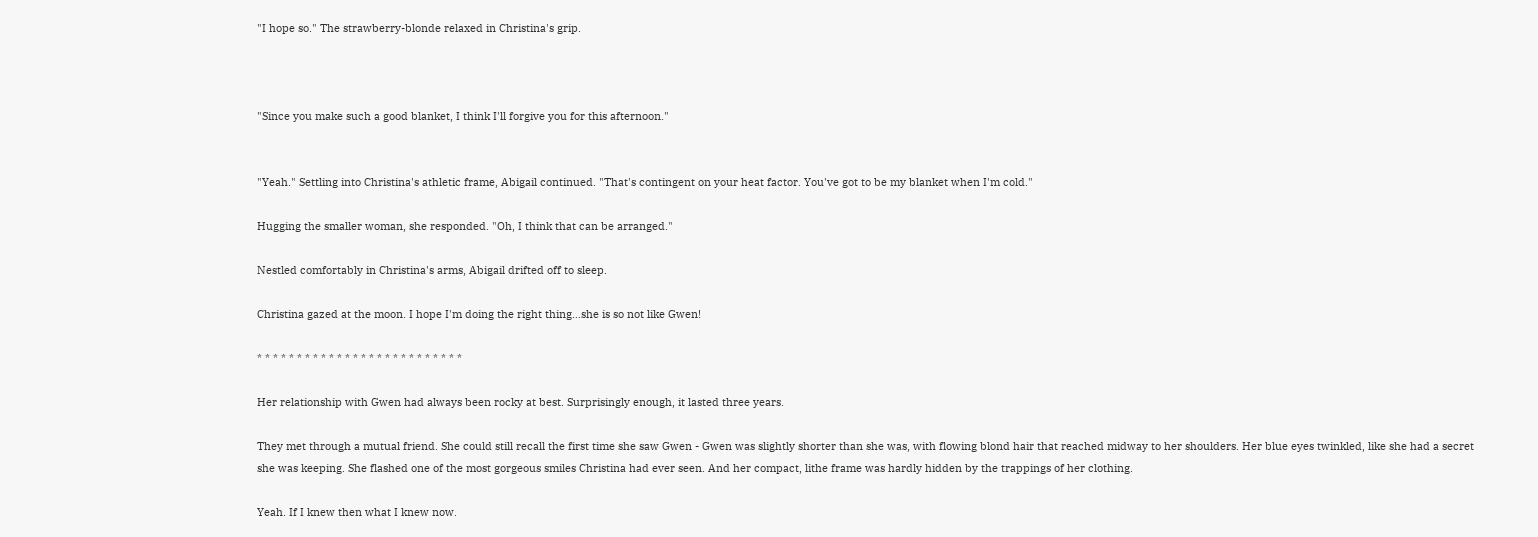"I hope so." The strawberry-blonde relaxed in Christina's grip.



"Since you make such a good blanket, I think I'll forgive you for this afternoon."


"Yeah." Settling into Christina's athletic frame, Abigail continued. "That's contingent on your heat factor. You've got to be my blanket when I'm cold."

Hugging the smaller woman, she responded. "Oh, I think that can be arranged."

Nestled comfortably in Christina's arms, Abigail drifted off to sleep.

Christina gazed at the moon. I hope I'm doing the right thing…she is so not like Gwen!

* * * * * * * * * * * * * * * * * * * * * * * * * *

Her relationship with Gwen had always been rocky at best. Surprisingly enough, it lasted three years.

They met through a mutual friend. She could still recall the first time she saw Gwen - Gwen was slightly shorter than she was, with flowing blond hair that reached midway to her shoulders. Her blue eyes twinkled, like she had a secret she was keeping. She flashed one of the most gorgeous smiles Christina had ever seen. And her compact, lithe frame was hardly hidden by the trappings of her clothing.

Yeah. If I knew then what I knew now.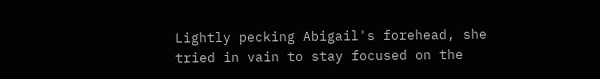Lightly pecking Abigail's forehead, she tried in vain to stay focused on the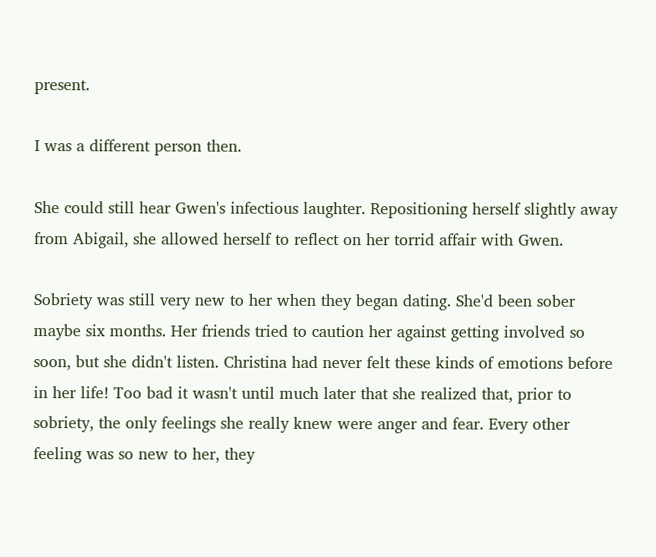present.

I was a different person then.

She could still hear Gwen's infectious laughter. Repositioning herself slightly away from Abigail, she allowed herself to reflect on her torrid affair with Gwen.

Sobriety was still very new to her when they began dating. She'd been sober maybe six months. Her friends tried to caution her against getting involved so soon, but she didn't listen. Christina had never felt these kinds of emotions before in her life! Too bad it wasn't until much later that she realized that, prior to sobriety, the only feelings she really knew were anger and fear. Every other feeling was so new to her, they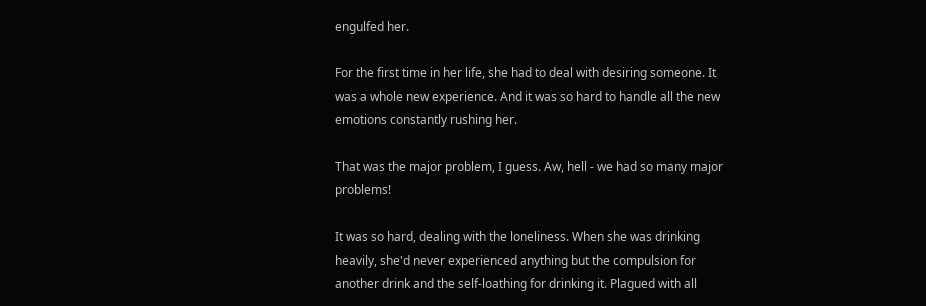engulfed her.

For the first time in her life, she had to deal with desiring someone. It was a whole new experience. And it was so hard to handle all the new emotions constantly rushing her.

That was the major problem, I guess. Aw, hell - we had so many major problems!

It was so hard, dealing with the loneliness. When she was drinking heavily, she'd never experienced anything but the compulsion for another drink and the self-loathing for drinking it. Plagued with all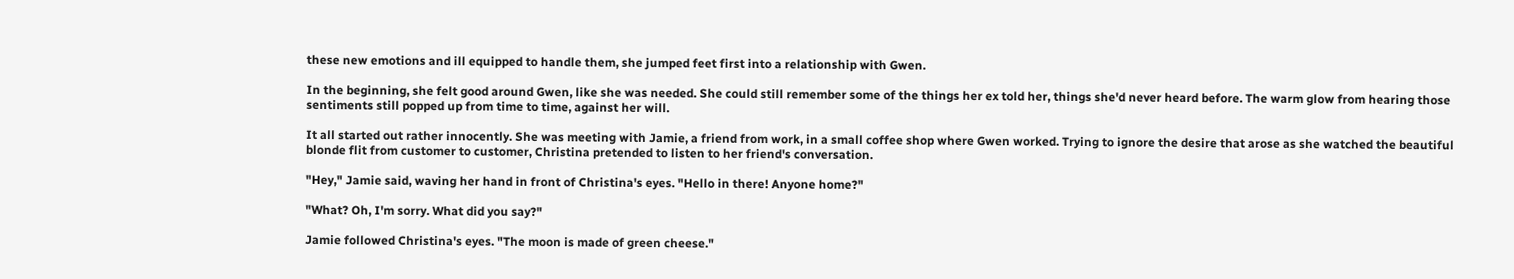these new emotions and ill equipped to handle them, she jumped feet first into a relationship with Gwen.

In the beginning, she felt good around Gwen, like she was needed. She could still remember some of the things her ex told her, things she'd never heard before. The warm glow from hearing those sentiments still popped up from time to time, against her will.

It all started out rather innocently. She was meeting with Jamie, a friend from work, in a small coffee shop where Gwen worked. Trying to ignore the desire that arose as she watched the beautiful blonde flit from customer to customer, Christina pretended to listen to her friend's conversation.

"Hey," Jamie said, waving her hand in front of Christina's eyes. "Hello in there! Anyone home?"

"What? Oh, I'm sorry. What did you say?"

Jamie followed Christina's eyes. "The moon is made of green cheese."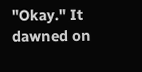"Okay." It dawned on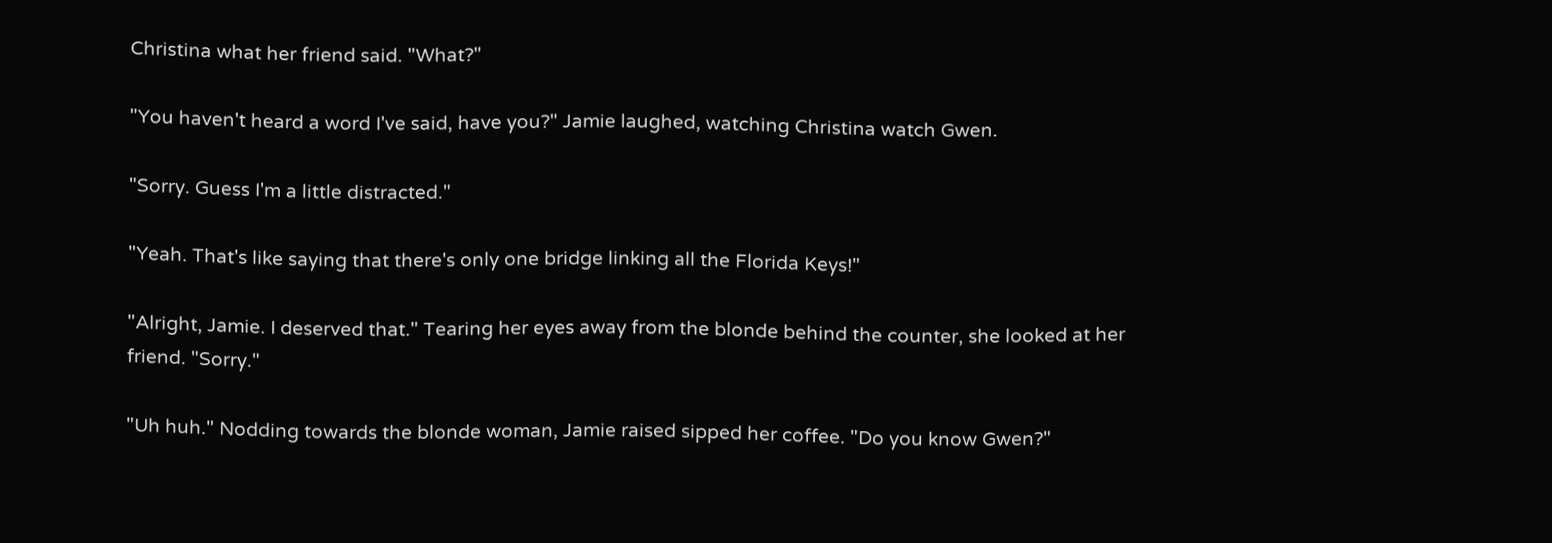Christina what her friend said. "What?"

"You haven't heard a word I've said, have you?" Jamie laughed, watching Christina watch Gwen.

"Sorry. Guess I'm a little distracted."

"Yeah. That's like saying that there's only one bridge linking all the Florida Keys!"

"Alright, Jamie. I deserved that." Tearing her eyes away from the blonde behind the counter, she looked at her friend. "Sorry."

"Uh huh." Nodding towards the blonde woman, Jamie raised sipped her coffee. "Do you know Gwen?"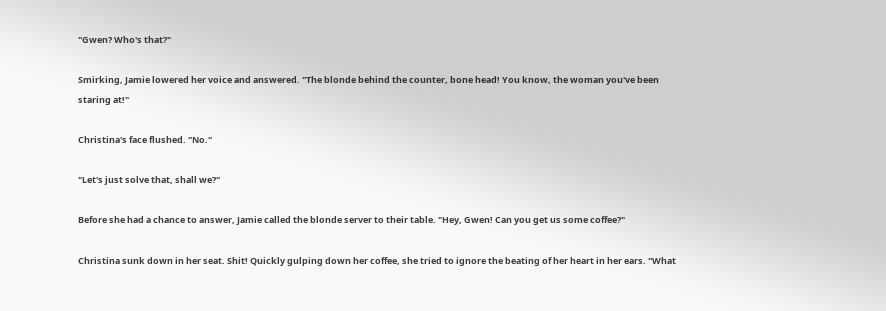"Gwen? Who's that?"

Smirking, Jamie lowered her voice and answered. "The blonde behind the counter, bone head! You know, the woman you've been staring at!"

Christina's face flushed. "No."

"Let's just solve that, shall we?"

Before she had a chance to answer, Jamie called the blonde server to their table. "Hey, Gwen! Can you get us some coffee?"

Christina sunk down in her seat. Shit! Quickly gulping down her coffee, she tried to ignore the beating of her heart in her ears. "What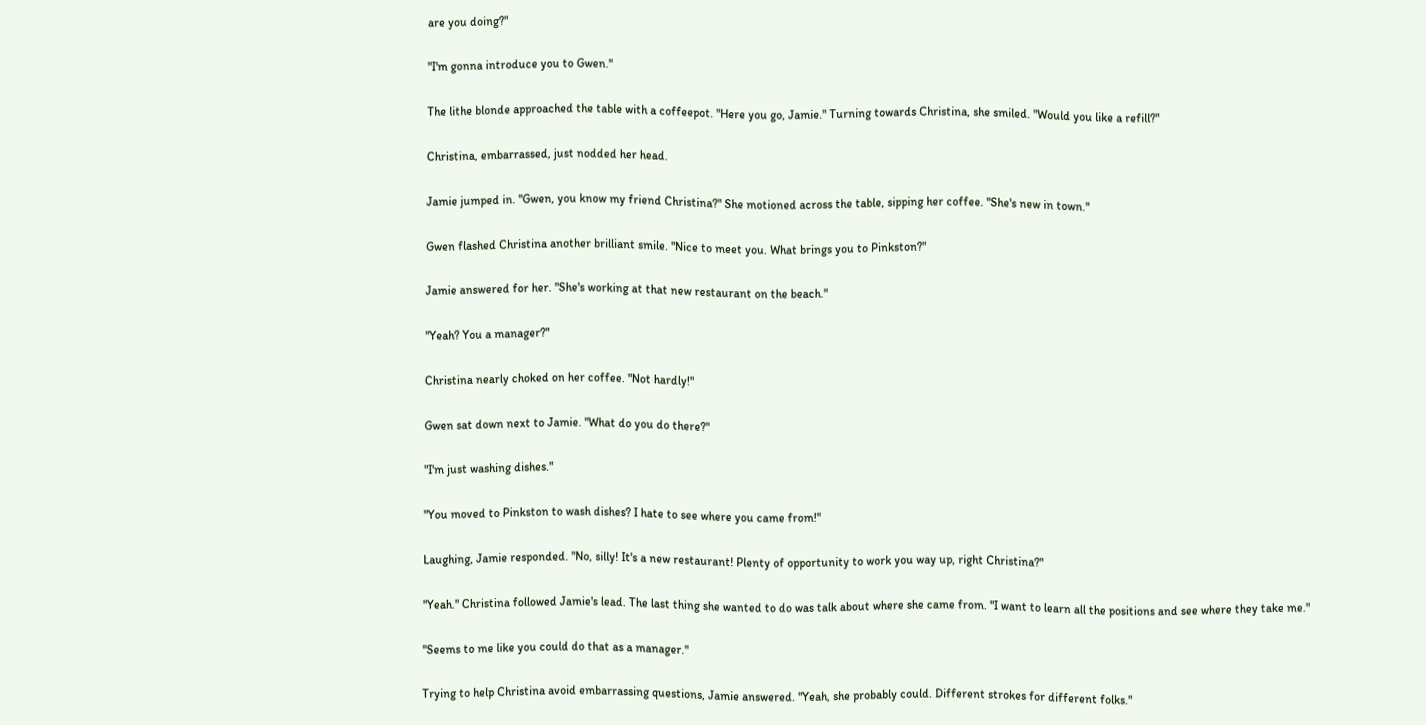are you doing?"

"I'm gonna introduce you to Gwen."

The lithe blonde approached the table with a coffeepot. "Here you go, Jamie." Turning towards Christina, she smiled. "Would you like a refill?"

Christina, embarrassed, just nodded her head.

Jamie jumped in. "Gwen, you know my friend Christina?" She motioned across the table, sipping her coffee. "She's new in town."

Gwen flashed Christina another brilliant smile. "Nice to meet you. What brings you to Pinkston?"

Jamie answered for her. "She's working at that new restaurant on the beach."

"Yeah? You a manager?"

Christina nearly choked on her coffee. "Not hardly!"

Gwen sat down next to Jamie. "What do you do there?"

"I'm just washing dishes."

"You moved to Pinkston to wash dishes? I hate to see where you came from!"

Laughing, Jamie responded. "No, silly! It's a new restaurant! Plenty of opportunity to work you way up, right Christina?"

"Yeah." Christina followed Jamie's lead. The last thing she wanted to do was talk about where she came from. "I want to learn all the positions and see where they take me."

"Seems to me like you could do that as a manager."

Trying to help Christina avoid embarrassing questions, Jamie answered. "Yeah, she probably could. Different strokes for different folks."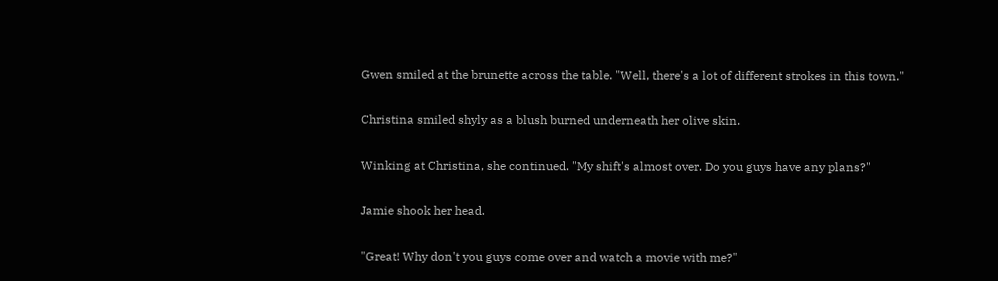Gwen smiled at the brunette across the table. "Well, there's a lot of different strokes in this town."

Christina smiled shyly as a blush burned underneath her olive skin.

Winking at Christina, she continued. "My shift's almost over. Do you guys have any plans?"

Jamie shook her head.

"Great! Why don't you guys come over and watch a movie with me?"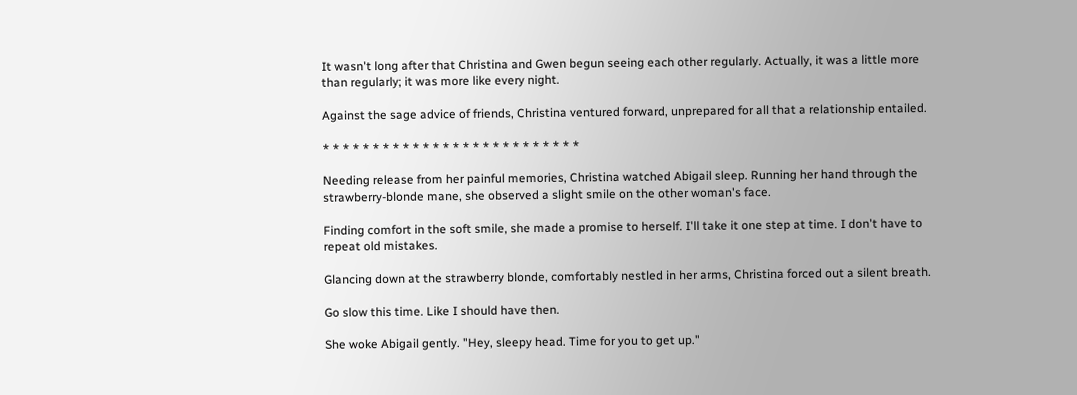It wasn't long after that Christina and Gwen begun seeing each other regularly. Actually, it was a little more than regularly; it was more like every night.

Against the sage advice of friends, Christina ventured forward, unprepared for all that a relationship entailed.

* * * * * * * * * * * * * * * * * * * * * * * * * *

Needing release from her painful memories, Christina watched Abigail sleep. Running her hand through the strawberry-blonde mane, she observed a slight smile on the other woman's face.

Finding comfort in the soft smile, she made a promise to herself. I'll take it one step at time. I don't have to repeat old mistakes.

Glancing down at the strawberry blonde, comfortably nestled in her arms, Christina forced out a silent breath.

Go slow this time. Like I should have then.

She woke Abigail gently. "Hey, sleepy head. Time for you to get up."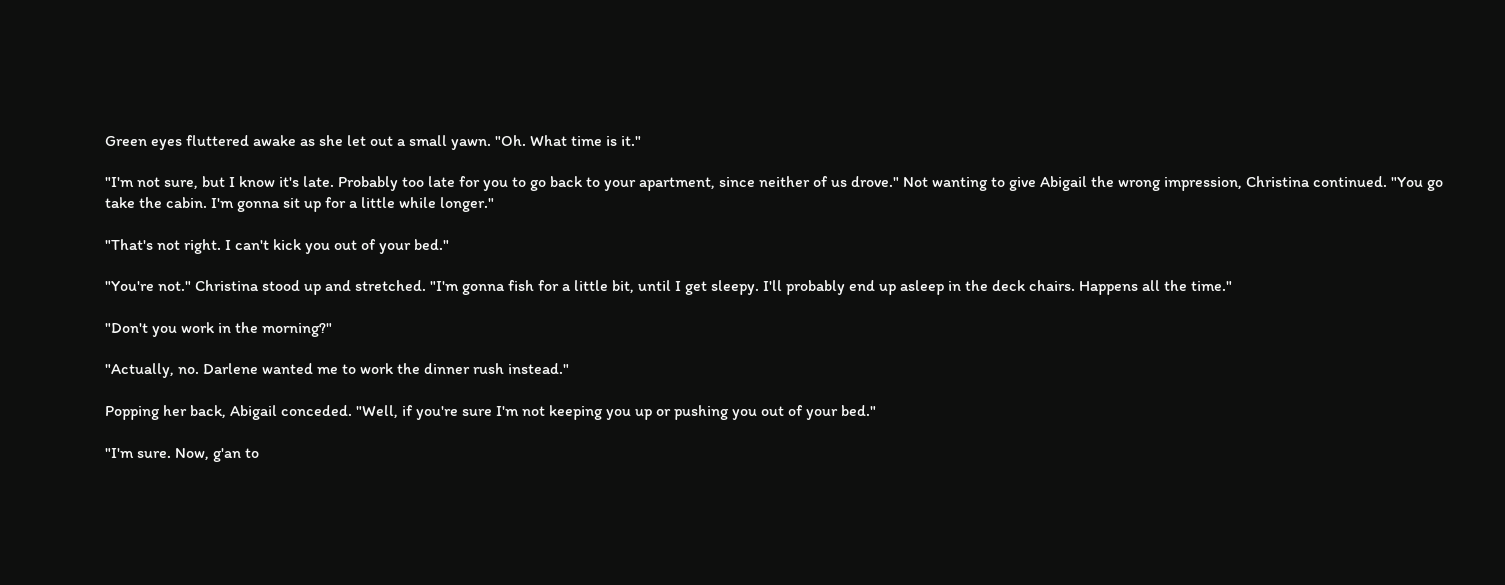Green eyes fluttered awake as she let out a small yawn. "Oh. What time is it."

"I'm not sure, but I know it's late. Probably too late for you to go back to your apartment, since neither of us drove." Not wanting to give Abigail the wrong impression, Christina continued. "You go take the cabin. I'm gonna sit up for a little while longer."

"That's not right. I can't kick you out of your bed."

"You're not." Christina stood up and stretched. "I'm gonna fish for a little bit, until I get sleepy. I'll probably end up asleep in the deck chairs. Happens all the time."

"Don't you work in the morning?"

"Actually, no. Darlene wanted me to work the dinner rush instead."

Popping her back, Abigail conceded. "Well, if you're sure I'm not keeping you up or pushing you out of your bed."

"I'm sure. Now, g'an to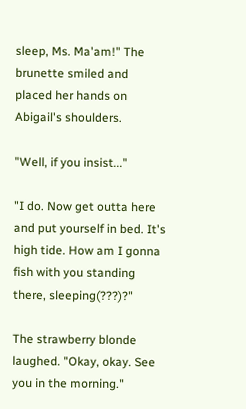sleep, Ms. Ma'am!" The brunette smiled and placed her hands on Abigail's shoulders.

"Well, if you insist..."

"I do. Now get outta here and put yourself in bed. It's high tide. How am I gonna fish with you standing there, sleeping(???)?"

The strawberry blonde laughed. "Okay, okay. See you in the morning."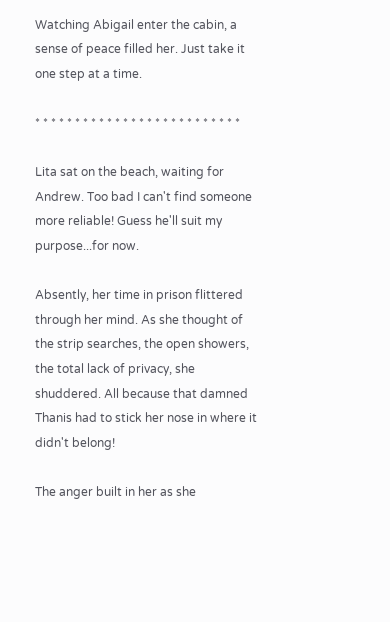Watching Abigail enter the cabin, a sense of peace filled her. Just take it one step at a time.

* * * * * * * * * * * * * * * * * * * * * * * * * *

Lita sat on the beach, waiting for Andrew. Too bad I can't find someone more reliable! Guess he'll suit my purpose...for now.

Absently, her time in prison flittered through her mind. As she thought of the strip searches, the open showers, the total lack of privacy, she shuddered. All because that damned Thanis had to stick her nose in where it didn't belong!

The anger built in her as she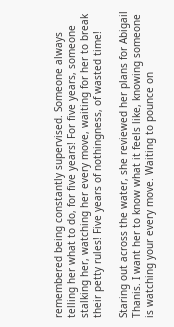remembered being constantly supervised. Someone always telling her what to do, for five years! For five years, someone stalking her, watching her every move, waiting for her to break their petty rules! Five years of nothingness, of wasted time!

Staring out across the water, she reviewed her plans for Abigail Thanis. I want her to know what it feels like, knowing someone is watching your every move. Waiting to pounce on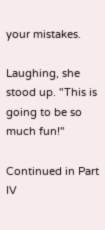your mistakes.

Laughing, she stood up. "This is going to be so much fun!"

Continued in Part IV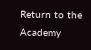Return to the Academy